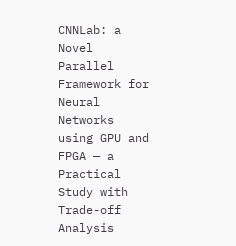CNNLab: a Novel Parallel Framework for Neural Networks using GPU and FPGA — a Practical Study with Trade-off Analysis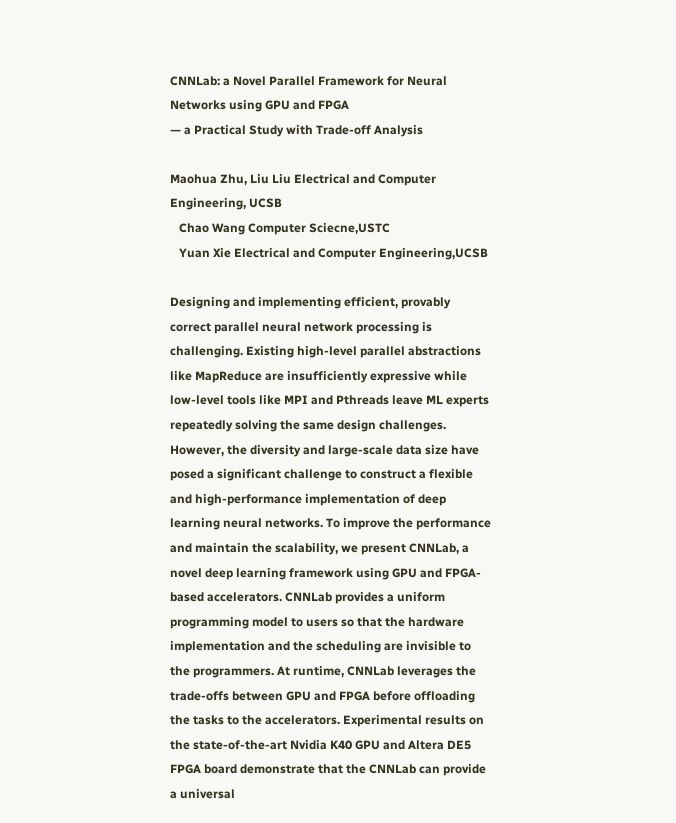CNNLab: a Novel Parallel Framework for Neural Networks using GPU and FPGA
— a Practical Study with Trade-off Analysis

Maohua Zhu, Liu Liu Electrical and Computer Engineering, UCSB
   Chao Wang Computer Sciecne,USTC
   Yuan Xie Electrical and Computer Engineering,UCSB

Designing and implementing efficient, provably correct parallel neural network processing is challenging. Existing high-level parallel abstractions like MapReduce are insufficiently expressive while low-level tools like MPI and Pthreads leave ML experts repeatedly solving the same design challenges. However, the diversity and large-scale data size have posed a significant challenge to construct a flexible and high-performance implementation of deep learning neural networks. To improve the performance and maintain the scalability, we present CNNLab, a novel deep learning framework using GPU and FPGA-based accelerators. CNNLab provides a uniform programming model to users so that the hardware implementation and the scheduling are invisible to the programmers. At runtime, CNNLab leverages the trade-offs between GPU and FPGA before offloading the tasks to the accelerators. Experimental results on the state-of-the-art Nvidia K40 GPU and Altera DE5 FPGA board demonstrate that the CNNLab can provide a universal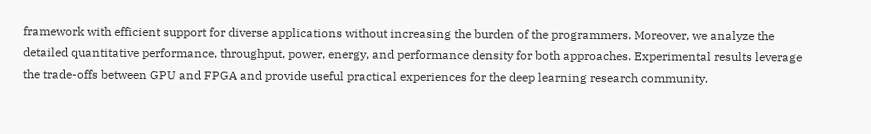framework with efficient support for diverse applications without increasing the burden of the programmers. Moreover, we analyze the detailed quantitative performance, throughput, power, energy, and performance density for both approaches. Experimental results leverage the trade-offs between GPU and FPGA and provide useful practical experiences for the deep learning research community.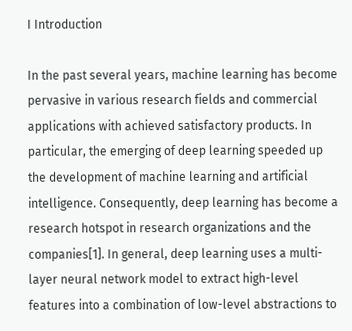I Introduction

In the past several years, machine learning has become pervasive in various research fields and commercial applications with achieved satisfactory products. In particular, the emerging of deep learning speeded up the development of machine learning and artificial intelligence. Consequently, deep learning has become a research hotspot in research organizations and the companies[1]. In general, deep learning uses a multi-layer neural network model to extract high-level features into a combination of low-level abstractions to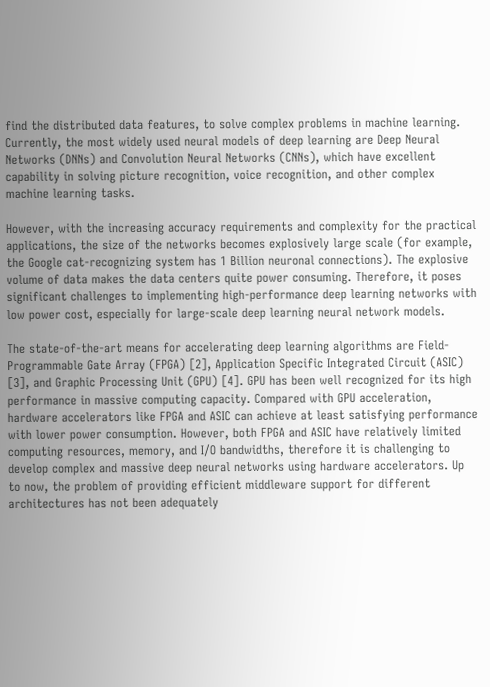find the distributed data features, to solve complex problems in machine learning. Currently, the most widely used neural models of deep learning are Deep Neural Networks (DNNs) and Convolution Neural Networks (CNNs), which have excellent capability in solving picture recognition, voice recognition, and other complex machine learning tasks.

However, with the increasing accuracy requirements and complexity for the practical applications, the size of the networks becomes explosively large scale (for example, the Google cat-recognizing system has 1 Billion neuronal connections). The explosive volume of data makes the data centers quite power consuming. Therefore, it poses significant challenges to implementing high-performance deep learning networks with low power cost, especially for large-scale deep learning neural network models.

The state-of-the-art means for accelerating deep learning algorithms are Field-Programmable Gate Array (FPGA) [2], Application Specific Integrated Circuit (ASIC) [3], and Graphic Processing Unit (GPU) [4]. GPU has been well recognized for its high performance in massive computing capacity. Compared with GPU acceleration, hardware accelerators like FPGA and ASIC can achieve at least satisfying performance with lower power consumption. However, both FPGA and ASIC have relatively limited computing resources, memory, and I/O bandwidths, therefore it is challenging to develop complex and massive deep neural networks using hardware accelerators. Up to now, the problem of providing efficient middleware support for different architectures has not been adequately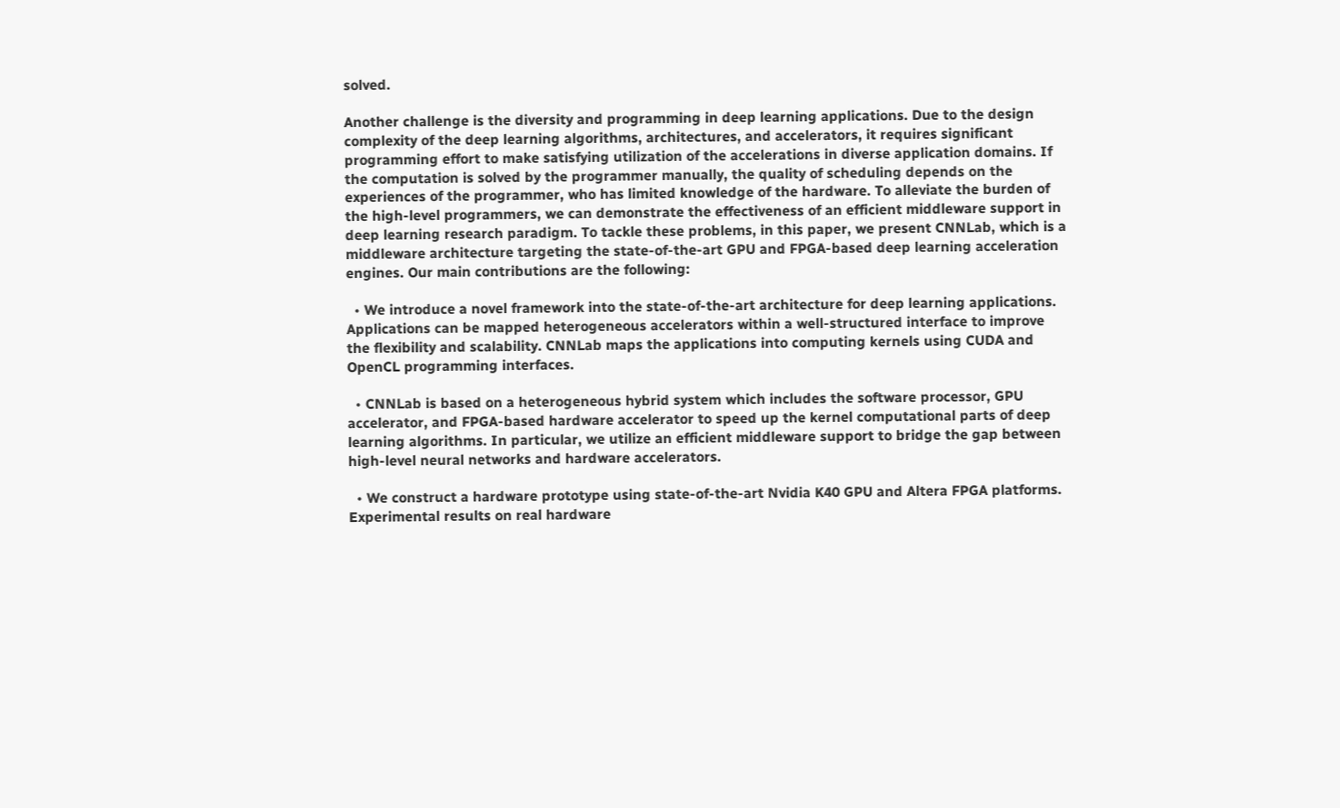solved.

Another challenge is the diversity and programming in deep learning applications. Due to the design complexity of the deep learning algorithms, architectures, and accelerators, it requires significant programming effort to make satisfying utilization of the accelerations in diverse application domains. If the computation is solved by the programmer manually, the quality of scheduling depends on the experiences of the programmer, who has limited knowledge of the hardware. To alleviate the burden of the high-level programmers, we can demonstrate the effectiveness of an efficient middleware support in deep learning research paradigm. To tackle these problems, in this paper, we present CNNLab, which is a middleware architecture targeting the state-of-the-art GPU and FPGA-based deep learning acceleration engines. Our main contributions are the following:

  • We introduce a novel framework into the state-of-the-art architecture for deep learning applications. Applications can be mapped heterogeneous accelerators within a well-structured interface to improve the flexibility and scalability. CNNLab maps the applications into computing kernels using CUDA and OpenCL programming interfaces.

  • CNNLab is based on a heterogeneous hybrid system which includes the software processor, GPU accelerator, and FPGA-based hardware accelerator to speed up the kernel computational parts of deep learning algorithms. In particular, we utilize an efficient middleware support to bridge the gap between high-level neural networks and hardware accelerators.

  • We construct a hardware prototype using state-of-the-art Nvidia K40 GPU and Altera FPGA platforms. Experimental results on real hardware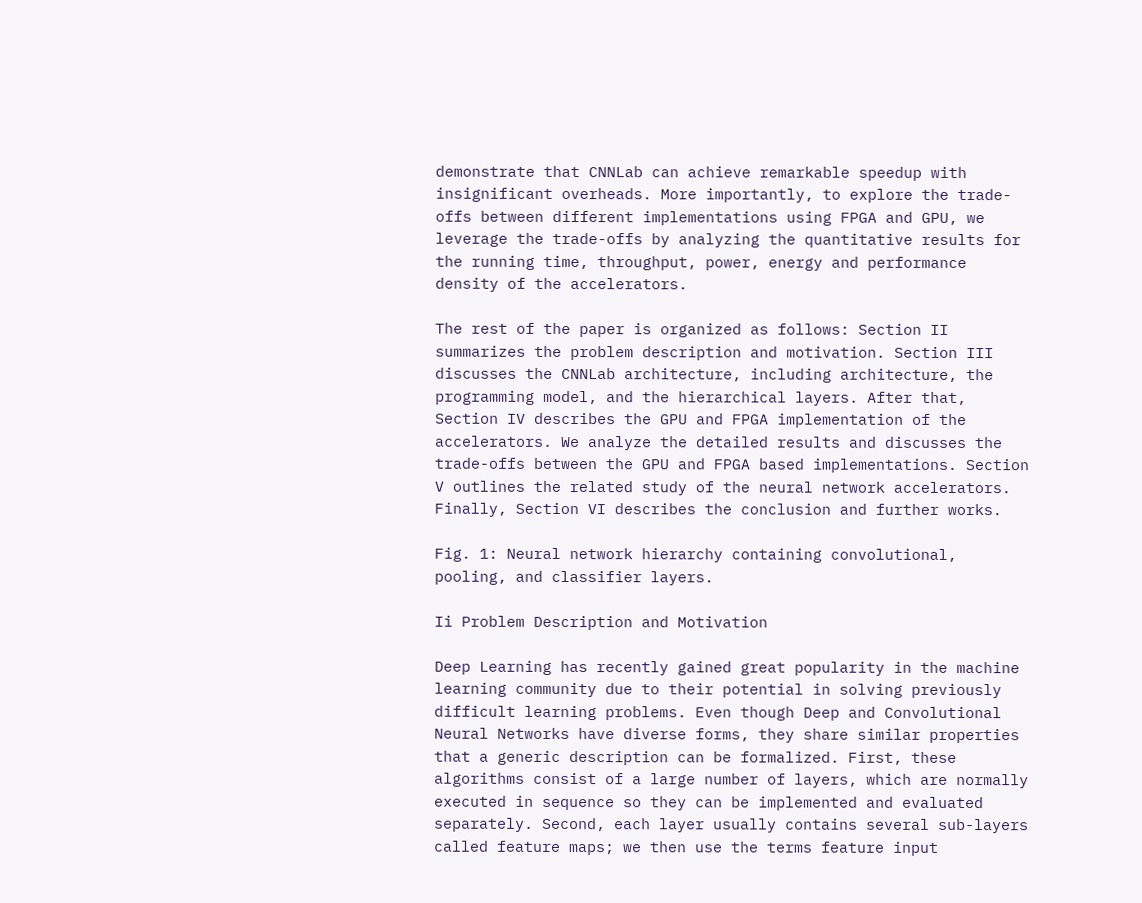demonstrate that CNNLab can achieve remarkable speedup with insignificant overheads. More importantly, to explore the trade-offs between different implementations using FPGA and GPU, we leverage the trade-offs by analyzing the quantitative results for the running time, throughput, power, energy and performance density of the accelerators.

The rest of the paper is organized as follows: Section II summarizes the problem description and motivation. Section III discusses the CNNLab architecture, including architecture, the programming model, and the hierarchical layers. After that, Section IV describes the GPU and FPGA implementation of the accelerators. We analyze the detailed results and discusses the trade-offs between the GPU and FPGA based implementations. Section V outlines the related study of the neural network accelerators. Finally, Section VI describes the conclusion and further works.

Fig. 1: Neural network hierarchy containing convolutional, pooling, and classifier layers.

Ii Problem Description and Motivation

Deep Learning has recently gained great popularity in the machine learning community due to their potential in solving previously difficult learning problems. Even though Deep and Convolutional Neural Networks have diverse forms, they share similar properties that a generic description can be formalized. First, these algorithms consist of a large number of layers, which are normally executed in sequence so they can be implemented and evaluated separately. Second, each layer usually contains several sub-layers called feature maps; we then use the terms feature input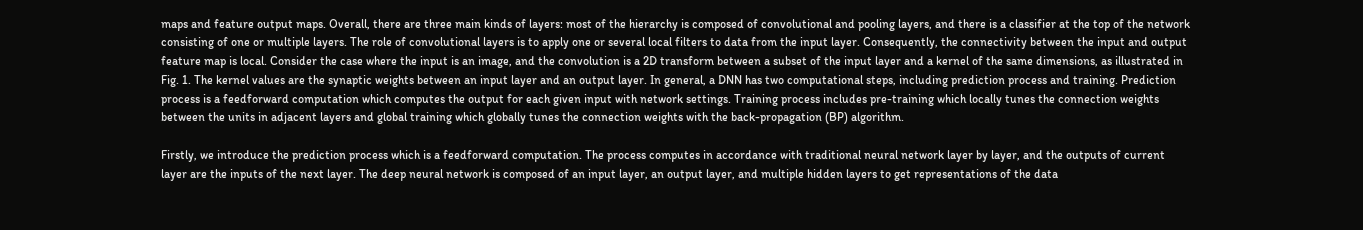maps and feature output maps. Overall, there are three main kinds of layers: most of the hierarchy is composed of convolutional and pooling layers, and there is a classifier at the top of the network consisting of one or multiple layers. The role of convolutional layers is to apply one or several local filters to data from the input layer. Consequently, the connectivity between the input and output feature map is local. Consider the case where the input is an image, and the convolution is a 2D transform between a subset of the input layer and a kernel of the same dimensions, as illustrated in Fig. 1. The kernel values are the synaptic weights between an input layer and an output layer. In general, a DNN has two computational steps, including prediction process and training. Prediction process is a feedforward computation which computes the output for each given input with network settings. Training process includes pre-training which locally tunes the connection weights between the units in adjacent layers and global training which globally tunes the connection weights with the back-propagation (BP) algorithm.

Firstly, we introduce the prediction process which is a feedforward computation. The process computes in accordance with traditional neural network layer by layer, and the outputs of current layer are the inputs of the next layer. The deep neural network is composed of an input layer, an output layer, and multiple hidden layers to get representations of the data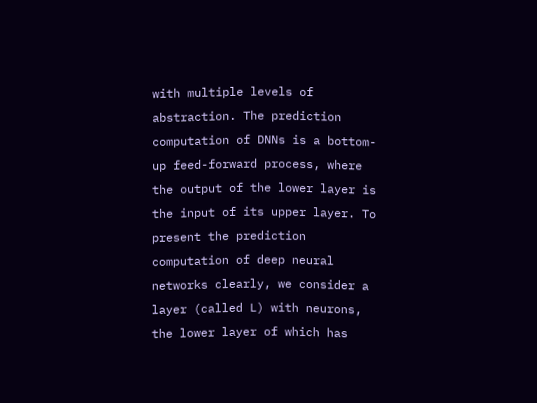with multiple levels of abstraction. The prediction computation of DNNs is a bottom-up feed-forward process, where the output of the lower layer is the input of its upper layer. To present the prediction computation of deep neural networks clearly, we consider a layer (called L) with neurons, the lower layer of which has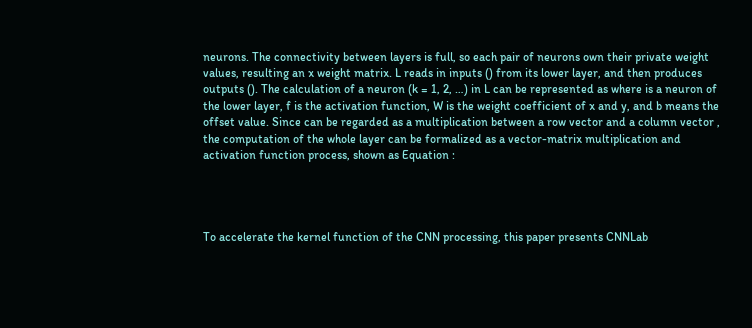neurons. The connectivity between layers is full, so each pair of neurons own their private weight values, resulting an x weight matrix. L reads in inputs () from its lower layer, and then produces outputs (). The calculation of a neuron (k = 1, 2, …) in L can be represented as where is a neuron of the lower layer, f is the activation function, W is the weight coefficient of x and y, and b means the offset value. Since can be regarded as a multiplication between a row vector and a column vector , the computation of the whole layer can be formalized as a vector-matrix multiplication and activation function process, shown as Equation :




To accelerate the kernel function of the CNN processing, this paper presents CNNLab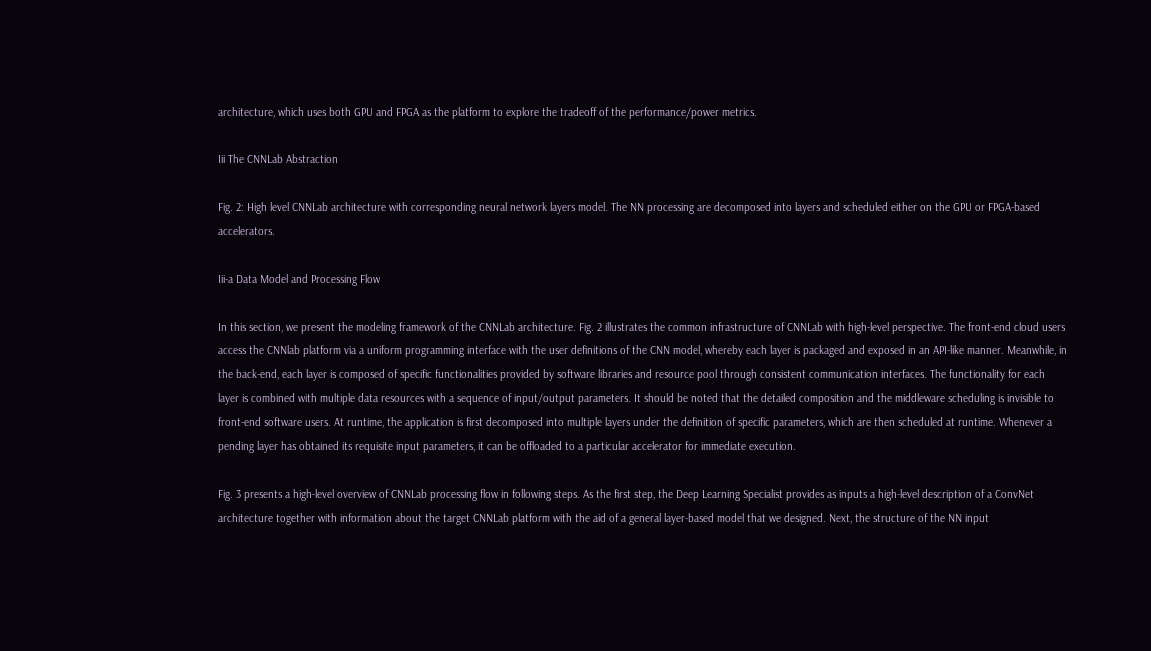architecture, which uses both GPU and FPGA as the platform to explore the tradeoff of the performance/power metrics.

Iii The CNNLab Abstraction

Fig. 2: High level CNNLab architecture with corresponding neural network layers model. The NN processing are decomposed into layers and scheduled either on the GPU or FPGA-based accelerators.

Iii-a Data Model and Processing Flow

In this section, we present the modeling framework of the CNNLab architecture. Fig. 2 illustrates the common infrastructure of CNNLab with high-level perspective. The front-end cloud users access the CNNlab platform via a uniform programming interface with the user definitions of the CNN model, whereby each layer is packaged and exposed in an API-like manner. Meanwhile, in the back-end, each layer is composed of specific functionalities provided by software libraries and resource pool through consistent communication interfaces. The functionality for each layer is combined with multiple data resources with a sequence of input/output parameters. It should be noted that the detailed composition and the middleware scheduling is invisible to front-end software users. At runtime, the application is first decomposed into multiple layers under the definition of specific parameters, which are then scheduled at runtime. Whenever a pending layer has obtained its requisite input parameters, it can be offloaded to a particular accelerator for immediate execution.

Fig. 3 presents a high-level overview of CNNLab processing flow in following steps. As the first step, the Deep Learning Specialist provides as inputs a high-level description of a ConvNet architecture together with information about the target CNNLab platform with the aid of a general layer-based model that we designed. Next, the structure of the NN input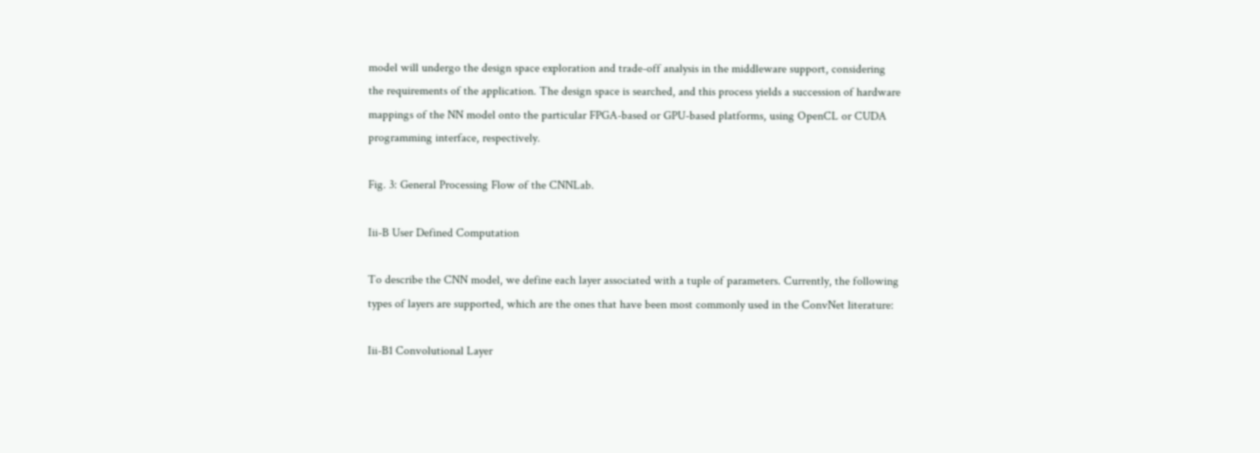model will undergo the design space exploration and trade-off analysis in the middleware support, considering the requirements of the application. The design space is searched, and this process yields a succession of hardware mappings of the NN model onto the particular FPGA-based or GPU-based platforms, using OpenCL or CUDA programming interface, respectively.

Fig. 3: General Processing Flow of the CNNLab.

Iii-B User Defined Computation

To describe the CNN model, we define each layer associated with a tuple of parameters. Currently, the following types of layers are supported, which are the ones that have been most commonly used in the ConvNet literature:

Iii-B1 Convolutional Layer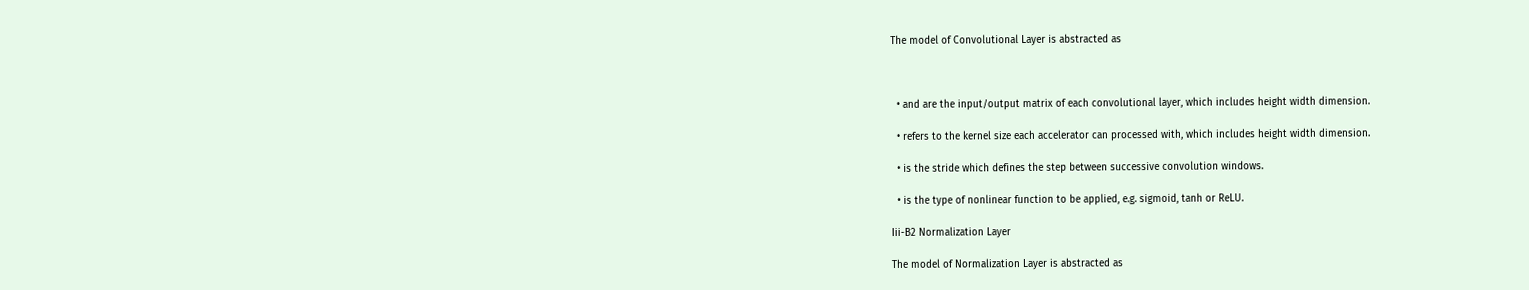The model of Convolutional Layer is abstracted as



  • and are the input/output matrix of each convolutional layer, which includes height width dimension.

  • refers to the kernel size each accelerator can processed with, which includes height width dimension.

  • is the stride which defines the step between successive convolution windows.

  • is the type of nonlinear function to be applied, e.g. sigmoid, tanh or ReLU.

Iii-B2 Normalization Layer

The model of Normalization Layer is abstracted as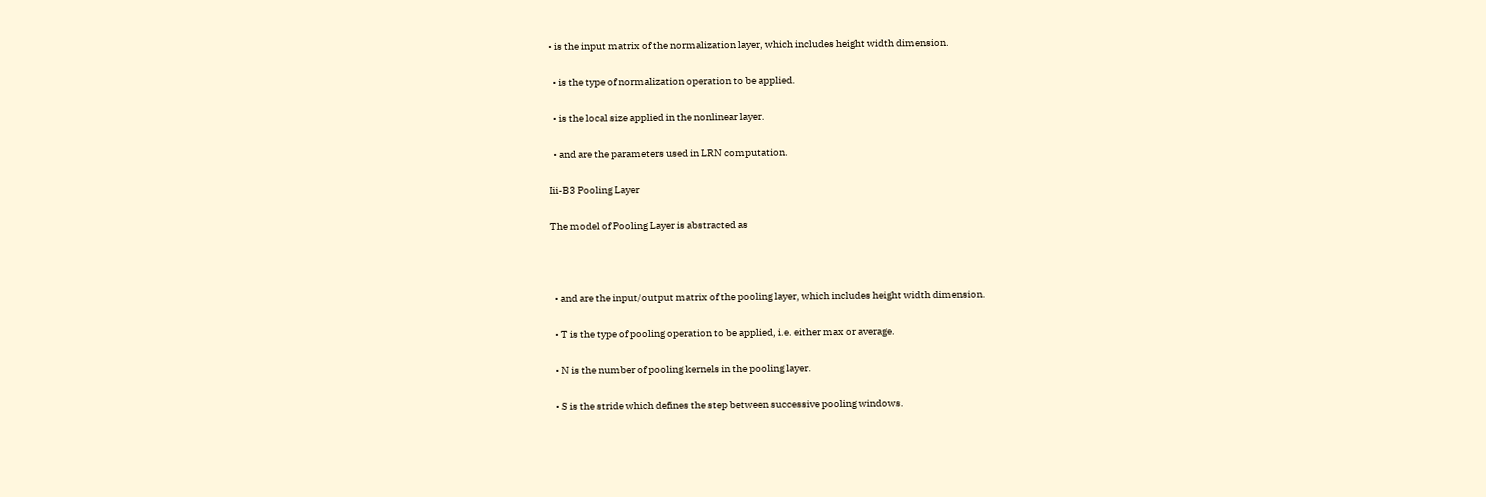• is the input matrix of the normalization layer, which includes height width dimension.

  • is the type of normalization operation to be applied.

  • is the local size applied in the nonlinear layer.

  • and are the parameters used in LRN computation.

Iii-B3 Pooling Layer

The model of Pooling Layer is abstracted as



  • and are the input/output matrix of the pooling layer, which includes height width dimension.

  • T is the type of pooling operation to be applied, i.e. either max or average.

  • N is the number of pooling kernels in the pooling layer.

  • S is the stride which defines the step between successive pooling windows.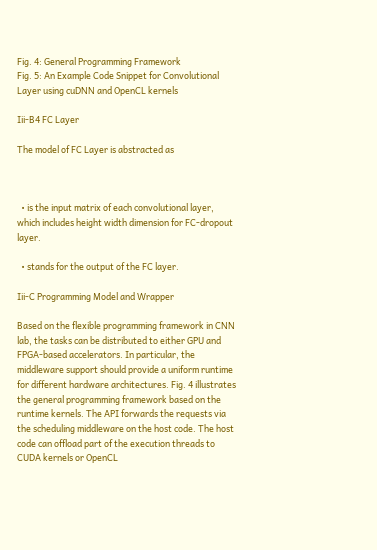Fig. 4: General Programming Framework
Fig. 5: An Example Code Snippet for Convolutional Layer using cuDNN and OpenCL kernels

Iii-B4 FC Layer

The model of FC Layer is abstracted as



  • is the input matrix of each convolutional layer, which includes height width dimension for FC-dropout layer.

  • stands for the output of the FC layer.

Iii-C Programming Model and Wrapper

Based on the flexible programming framework in CNN lab, the tasks can be distributed to either GPU and FPGA-based accelerators. In particular, the middleware support should provide a uniform runtime for different hardware architectures. Fig. 4 illustrates the general programming framework based on the runtime kernels. The API forwards the requests via the scheduling middleware on the host code. The host code can offload part of the execution threads to CUDA kernels or OpenCL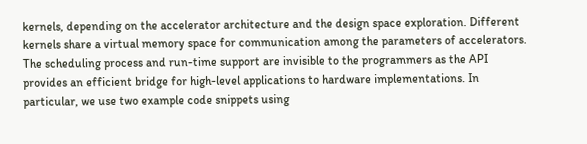kernels, depending on the accelerator architecture and the design space exploration. Different kernels share a virtual memory space for communication among the parameters of accelerators. The scheduling process and run-time support are invisible to the programmers as the API provides an efficient bridge for high-level applications to hardware implementations. In particular, we use two example code snippets using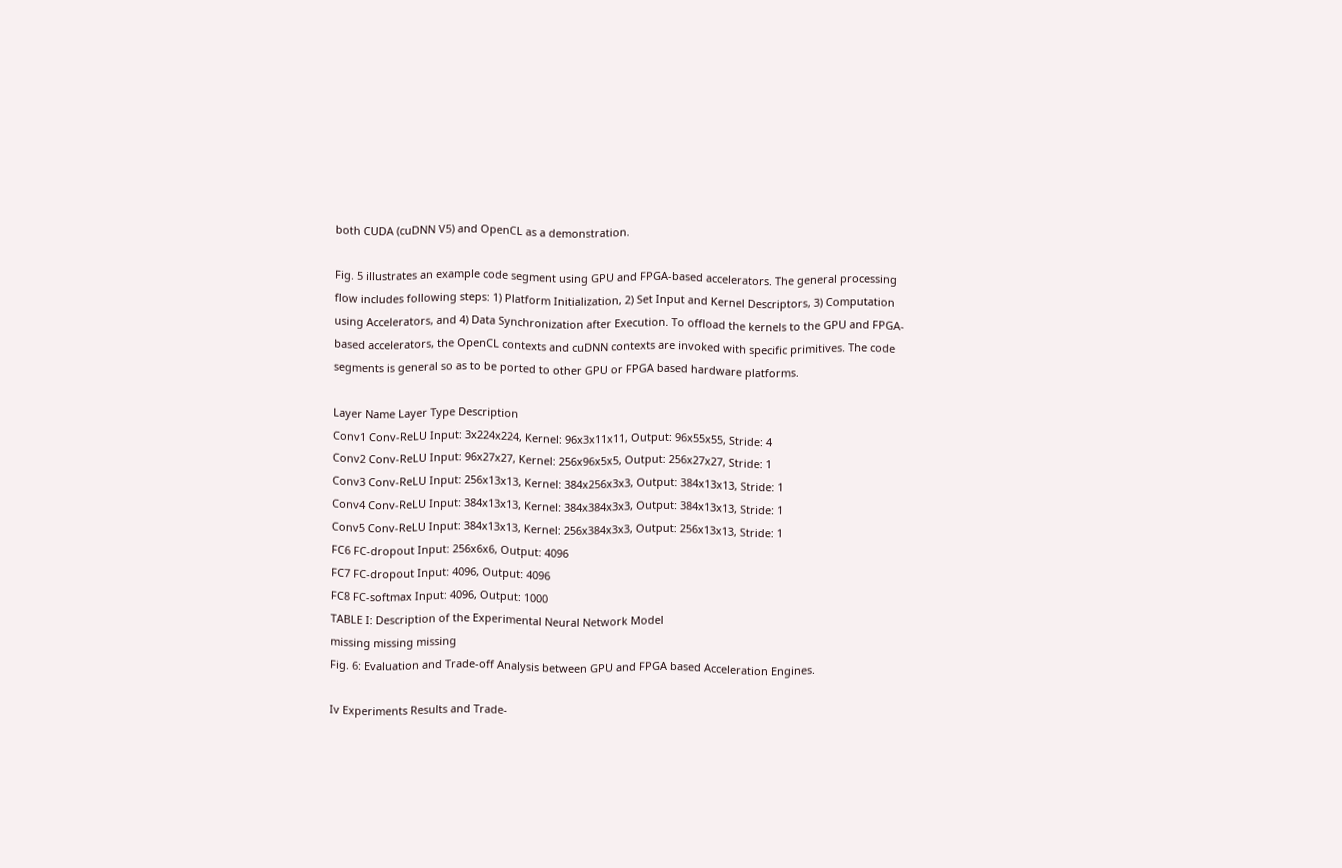both CUDA (cuDNN V5) and OpenCL as a demonstration.

Fig. 5 illustrates an example code segment using GPU and FPGA-based accelerators. The general processing flow includes following steps: 1) Platform Initialization, 2) Set Input and Kernel Descriptors, 3) Computation using Accelerators, and 4) Data Synchronization after Execution. To offload the kernels to the GPU and FPGA-based accelerators, the OpenCL contexts and cuDNN contexts are invoked with specific primitives. The code segments is general so as to be ported to other GPU or FPGA based hardware platforms.

Layer Name Layer Type Description
Conv1 Conv-ReLU Input: 3x224x224, Kernel: 96x3x11x11, Output: 96x55x55, Stride: 4
Conv2 Conv-ReLU Input: 96x27x27, Kernel: 256x96x5x5, Output: 256x27x27, Stride: 1
Conv3 Conv-ReLU Input: 256x13x13, Kernel: 384x256x3x3, Output: 384x13x13, Stride: 1
Conv4 Conv-ReLU Input: 384x13x13, Kernel: 384x384x3x3, Output: 384x13x13, Stride: 1
Conv5 Conv-ReLU Input: 384x13x13, Kernel: 256x384x3x3, Output: 256x13x13, Stride: 1
FC6 FC-dropout Input: 256x6x6, Output: 4096
FC7 FC-dropout Input: 4096, Output: 4096
FC8 FC-softmax Input: 4096, Output: 1000
TABLE I: Description of the Experimental Neural Network Model
missing missing missing
Fig. 6: Evaluation and Trade-off Analysis between GPU and FPGA based Acceleration Engines.

Iv Experiments Results and Trade-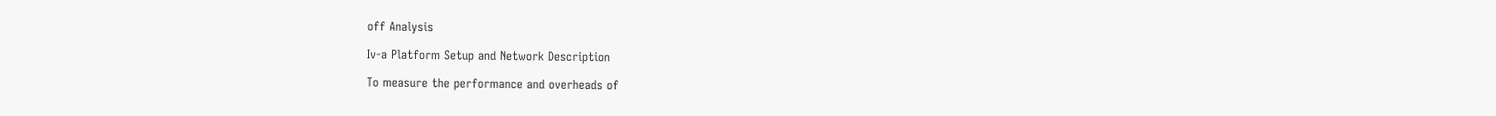off Analysis

Iv-a Platform Setup and Network Description

To measure the performance and overheads of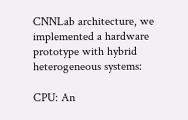CNNLab architecture, we implemented a hardware prototype with hybrid heterogeneous systems:

CPU: An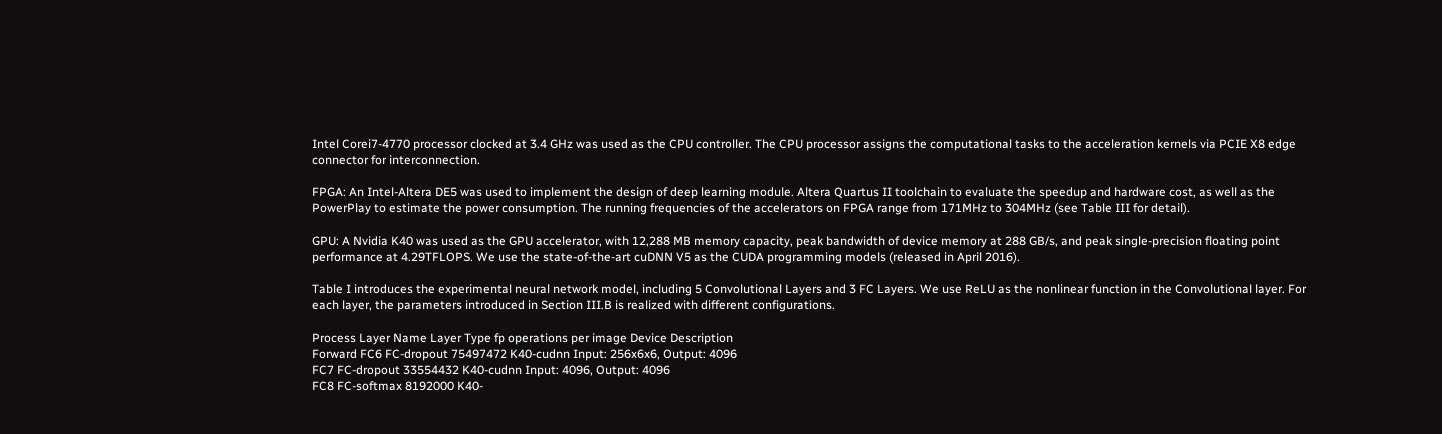Intel Corei7-4770 processor clocked at 3.4 GHz was used as the CPU controller. The CPU processor assigns the computational tasks to the acceleration kernels via PCIE X8 edge connector for interconnection.

FPGA: An Intel-Altera DE5 was used to implement the design of deep learning module. Altera Quartus II toolchain to evaluate the speedup and hardware cost, as well as the PowerPlay to estimate the power consumption. The running frequencies of the accelerators on FPGA range from 171MHz to 304MHz (see Table III for detail).

GPU: A Nvidia K40 was used as the GPU accelerator, with 12,288 MB memory capacity, peak bandwidth of device memory at 288 GB/s, and peak single-precision floating point performance at 4.29TFLOPS. We use the state-of-the-art cuDNN V5 as the CUDA programming models (released in April 2016).

Table I introduces the experimental neural network model, including 5 Convolutional Layers and 3 FC Layers. We use ReLU as the nonlinear function in the Convolutional layer. For each layer, the parameters introduced in Section III.B is realized with different configurations.

Process Layer Name Layer Type fp operations per image Device Description
Forward FC6 FC-dropout 75497472 K40-cudnn Input: 256x6x6, Output: 4096
FC7 FC-dropout 33554432 K40-cudnn Input: 4096, Output: 4096
FC8 FC-softmax 8192000 K40-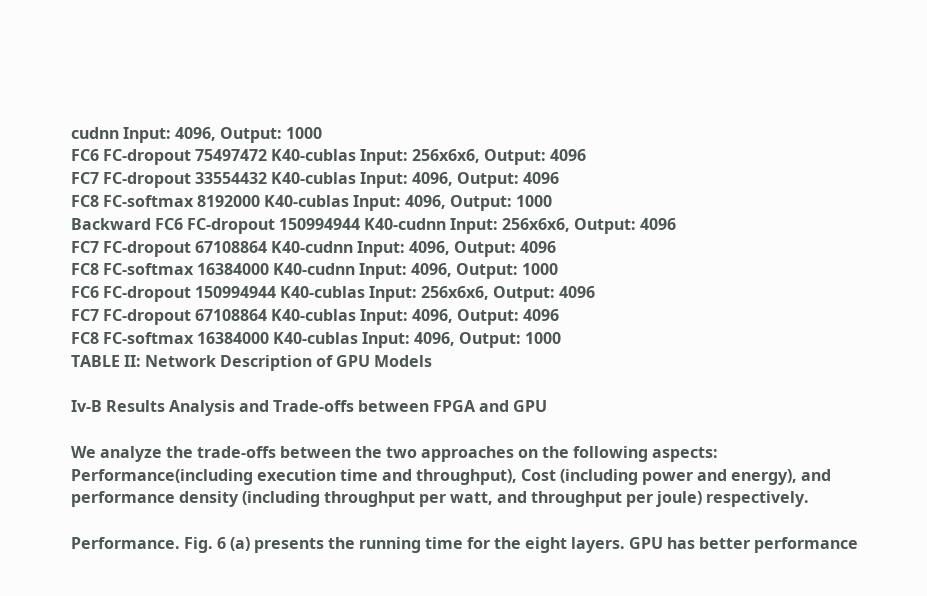cudnn Input: 4096, Output: 1000
FC6 FC-dropout 75497472 K40-cublas Input: 256x6x6, Output: 4096
FC7 FC-dropout 33554432 K40-cublas Input: 4096, Output: 4096
FC8 FC-softmax 8192000 K40-cublas Input: 4096, Output: 1000
Backward FC6 FC-dropout 150994944 K40-cudnn Input: 256x6x6, Output: 4096
FC7 FC-dropout 67108864 K40-cudnn Input: 4096, Output: 4096
FC8 FC-softmax 16384000 K40-cudnn Input: 4096, Output: 1000
FC6 FC-dropout 150994944 K40-cublas Input: 256x6x6, Output: 4096
FC7 FC-dropout 67108864 K40-cublas Input: 4096, Output: 4096
FC8 FC-softmax 16384000 K40-cublas Input: 4096, Output: 1000
TABLE II: Network Description of GPU Models

Iv-B Results Analysis and Trade-offs between FPGA and GPU

We analyze the trade-offs between the two approaches on the following aspects: Performance(including execution time and throughput), Cost (including power and energy), and performance density (including throughput per watt, and throughput per joule) respectively.

Performance. Fig. 6 (a) presents the running time for the eight layers. GPU has better performance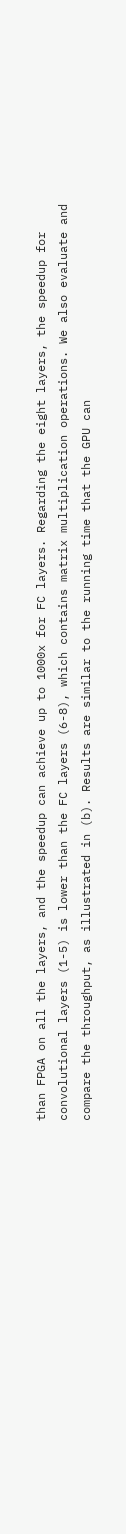than FPGA on all the layers, and the speedup can achieve up to 1000x for FC layers. Regarding the eight layers, the speedup for convolutional layers (1-5) is lower than the FC layers (6-8), which contains matrix multiplication operations. We also evaluate and compare the throughput, as illustrated in (b). Results are similar to the running time that the GPU can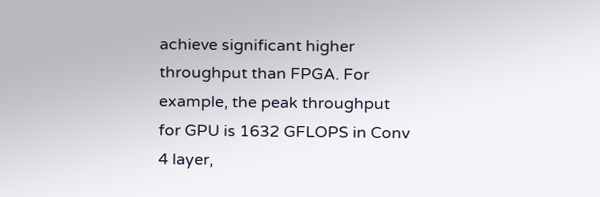achieve significant higher throughput than FPGA. For example, the peak throughput for GPU is 1632 GFLOPS in Conv 4 layer,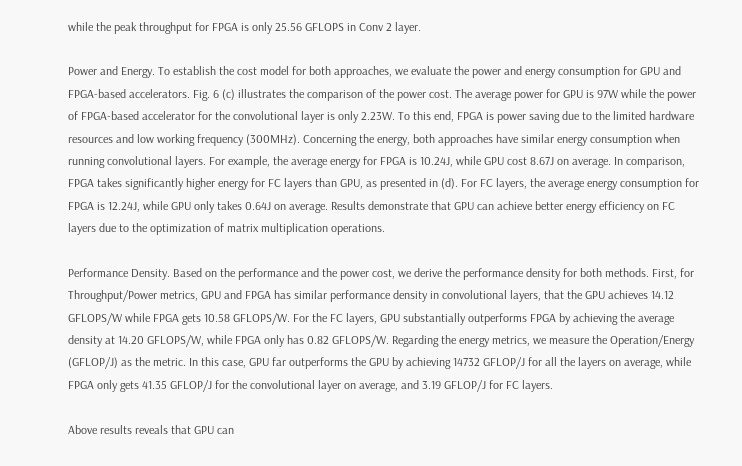while the peak throughput for FPGA is only 25.56 GFLOPS in Conv 2 layer.

Power and Energy. To establish the cost model for both approaches, we evaluate the power and energy consumption for GPU and FPGA-based accelerators. Fig. 6 (c) illustrates the comparison of the power cost. The average power for GPU is 97W while the power of FPGA-based accelerator for the convolutional layer is only 2.23W. To this end, FPGA is power saving due to the limited hardware resources and low working frequency (300MHz). Concerning the energy, both approaches have similar energy consumption when running convolutional layers. For example, the average energy for FPGA is 10.24J, while GPU cost 8.67J on average. In comparison, FPGA takes significantly higher energy for FC layers than GPU, as presented in (d). For FC layers, the average energy consumption for FPGA is 12.24J, while GPU only takes 0.64J on average. Results demonstrate that GPU can achieve better energy efficiency on FC layers due to the optimization of matrix multiplication operations.

Performance Density. Based on the performance and the power cost, we derive the performance density for both methods. First, for Throughput/Power metrics, GPU and FPGA has similar performance density in convolutional layers, that the GPU achieves 14.12 GFLOPS/W while FPGA gets 10.58 GFLOPS/W. For the FC layers, GPU substantially outperforms FPGA by achieving the average density at 14.20 GFLOPS/W, while FPGA only has 0.82 GFLOPS/W. Regarding the energy metrics, we measure the Operation/Energy (GFLOP/J) as the metric. In this case, GPU far outperforms the GPU by achieving 14732 GFLOP/J for all the layers on average, while FPGA only gets 41.35 GFLOP/J for the convolutional layer on average, and 3.19 GFLOP/J for FC layers.

Above results reveals that GPU can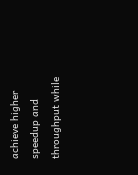achieve higher speedup and throughput while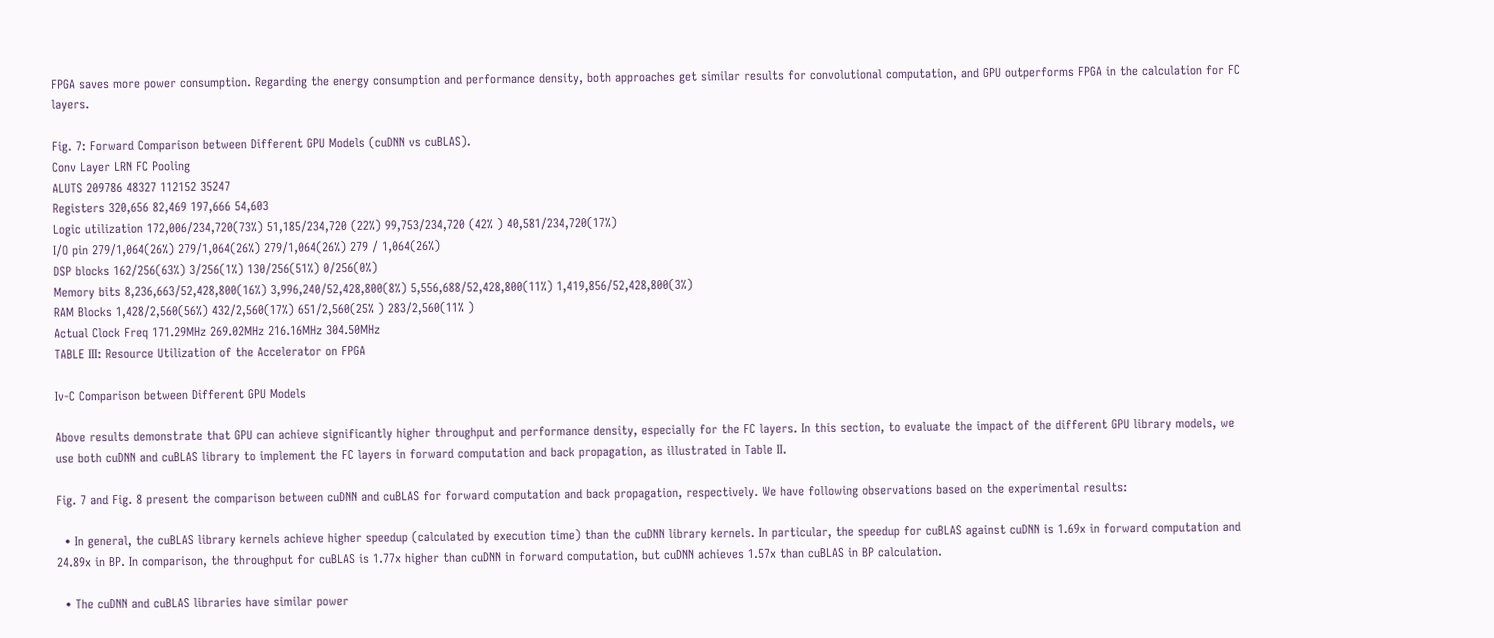FPGA saves more power consumption. Regarding the energy consumption and performance density, both approaches get similar results for convolutional computation, and GPU outperforms FPGA in the calculation for FC layers.

Fig. 7: Forward Comparison between Different GPU Models (cuDNN vs cuBLAS).
Conv Layer LRN FC Pooling
ALUTS 209786 48327 112152 35247
Registers 320,656 82,469 197,666 54,603
Logic utilization 172,006/234,720(73%) 51,185/234,720 (22%) 99,753/234,720 (42% ) 40,581/234,720(17%)
I/O pin 279/1,064(26%) 279/1,064(26%) 279/1,064(26%) 279 / 1,064(26%)
DSP blocks 162/256(63%) 3/256(1%) 130/256(51%) 0/256(0%)
Memory bits 8,236,663/52,428,800(16%) 3,996,240/52,428,800(8%) 5,556,688/52,428,800(11%) 1,419,856/52,428,800(3%)
RAM Blocks 1,428/2,560(56%) 432/2,560(17%) 651/2,560(25% ) 283/2,560(11% )
Actual Clock Freq 171.29MHz 269.02MHz 216.16MHz 304.50MHz
TABLE III: Resource Utilization of the Accelerator on FPGA

Iv-C Comparison between Different GPU Models

Above results demonstrate that GPU can achieve significantly higher throughput and performance density, especially for the FC layers. In this section, to evaluate the impact of the different GPU library models, we use both cuDNN and cuBLAS library to implement the FC layers in forward computation and back propagation, as illustrated in Table II.

Fig. 7 and Fig. 8 present the comparison between cuDNN and cuBLAS for forward computation and back propagation, respectively. We have following observations based on the experimental results:

  • In general, the cuBLAS library kernels achieve higher speedup (calculated by execution time) than the cuDNN library kernels. In particular, the speedup for cuBLAS against cuDNN is 1.69x in forward computation and 24.89x in BP. In comparison, the throughput for cuBLAS is 1.77x higher than cuDNN in forward computation, but cuDNN achieves 1.57x than cuBLAS in BP calculation.

  • The cuDNN and cuBLAS libraries have similar power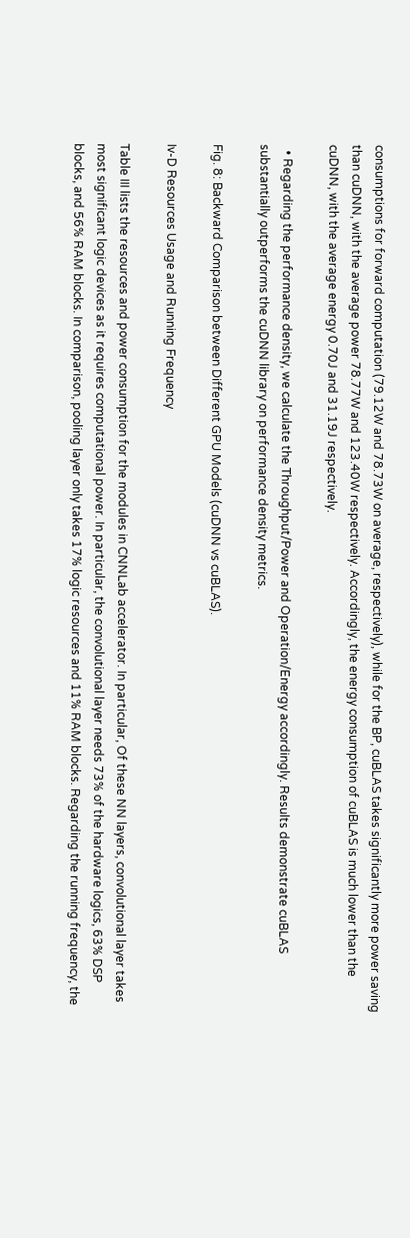consumptions for forward computation (79.12W and 78.73W on average, respectively), while for the BP, cuBLAS takes significantly more power saving than cuDNN, with the average power 78.77W and 123.40W respectively. Accordingly, the energy consumption of cuBLAS is much lower than the cuDNN, with the average energy 0.70J and 31.19J respectively.

  • Regarding the performance density, we calculate the Throughput/Power and Operation/Energy accordingly. Results demonstrate cuBLAS substantially outperforms the cuDNN library on performance density metrics.

Fig. 8: Backward Comparison between Different GPU Models (cuDNN vs cuBLAS).

Iv-D Resources Usage and Running Frequency

Table III lists the resources and power consumption for the modules in CNNLab accelerator. In particular, Of these NN layers, convolutional layer takes most significant logic devices as it requires computational power. In particular, the convolutional layer needs 73% of the hardware logics, 63% DSP blocks, and 56% RAM blocks. In comparison, pooling layer only takes 17% logic resources and 11% RAM blocks. Regarding the running frequency, the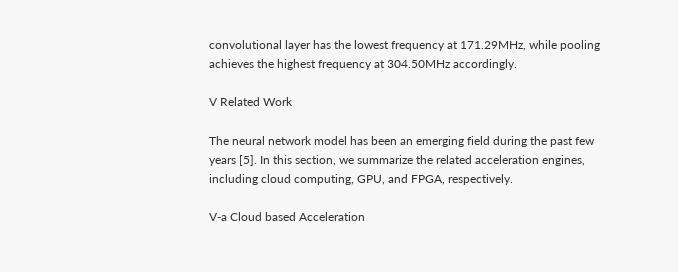convolutional layer has the lowest frequency at 171.29MHz, while pooling achieves the highest frequency at 304.50MHz accordingly.

V Related Work

The neural network model has been an emerging field during the past few years [5]. In this section, we summarize the related acceleration engines, including cloud computing, GPU, and FPGA, respectively.

V-a Cloud based Acceleration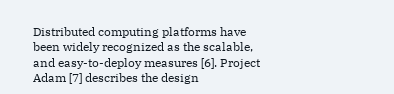Distributed computing platforms have been widely recognized as the scalable, and easy-to-deploy measures [6]. Project Adam [7] describes the design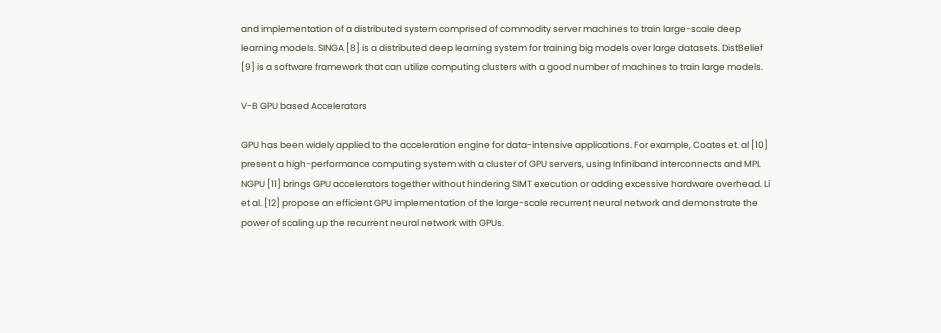and implementation of a distributed system comprised of commodity server machines to train large-scale deep learning models. SINGA [8] is a distributed deep learning system for training big models over large datasets. DistBelief [9] is a software framework that can utilize computing clusters with a good number of machines to train large models.

V-B GPU based Accelerators

GPU has been widely applied to the acceleration engine for data-intensive applications. For example, Coates et. al [10] present a high-performance computing system with a cluster of GPU servers, using Infiniband interconnects and MPI. NGPU [11] brings GPU accelerators together without hindering SIMT execution or adding excessive hardware overhead. Li et al. [12] propose an efficient GPU implementation of the large-scale recurrent neural network and demonstrate the power of scaling up the recurrent neural network with GPUs.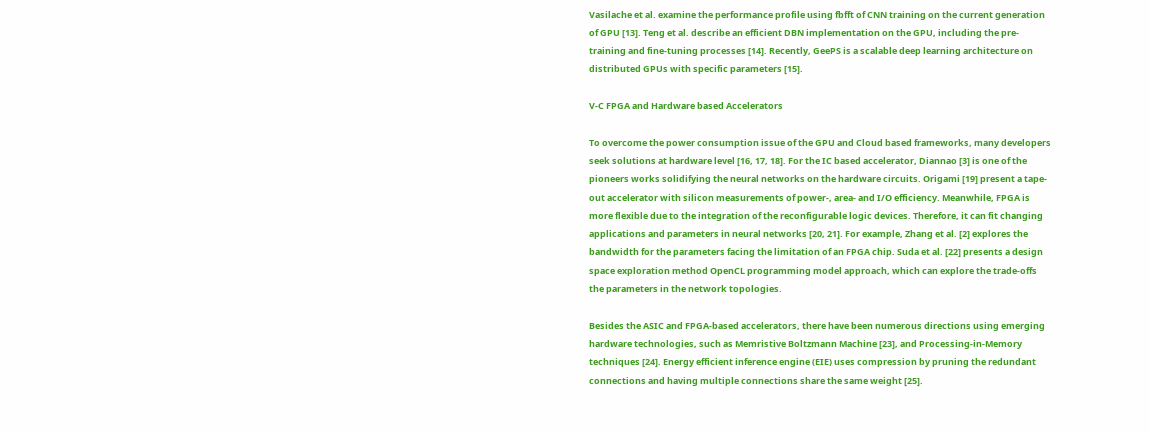Vasilache et al. examine the performance profile using fbfft of CNN training on the current generation of GPU [13]. Teng et al. describe an efficient DBN implementation on the GPU, including the pre-training and fine-tuning processes [14]. Recently, GeePS is a scalable deep learning architecture on distributed GPUs with specific parameters [15].

V-C FPGA and Hardware based Accelerators

To overcome the power consumption issue of the GPU and Cloud based frameworks, many developers seek solutions at hardware level [16, 17, 18]. For the IC based accelerator, Diannao [3] is one of the pioneers works solidifying the neural networks on the hardware circuits. Origami [19] present a tape-out accelerator with silicon measurements of power-, area- and I/O efficiency. Meanwhile, FPGA is more flexible due to the integration of the reconfigurable logic devices. Therefore, it can fit changing applications and parameters in neural networks [20, 21]. For example, Zhang et al. [2] explores the bandwidth for the parameters facing the limitation of an FPGA chip. Suda et al. [22] presents a design space exploration method OpenCL programming model approach, which can explore the trade-offs the parameters in the network topologies.

Besides the ASIC and FPGA-based accelerators, there have been numerous directions using emerging hardware technologies, such as Memristive Boltzmann Machine [23], and Processing-in-Memory techniques [24]. Energy efficient inference engine (EIE) uses compression by pruning the redundant connections and having multiple connections share the same weight [25].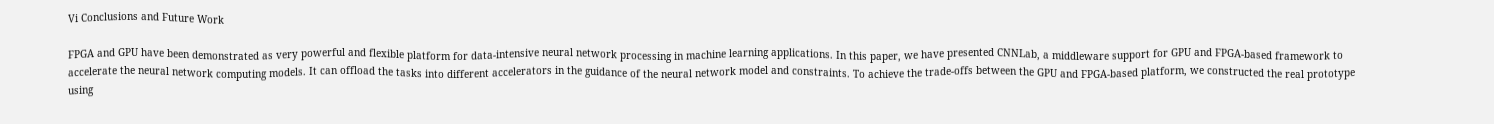Vi Conclusions and Future Work

FPGA and GPU have been demonstrated as very powerful and flexible platform for data-intensive neural network processing in machine learning applications. In this paper, we have presented CNNLab, a middleware support for GPU and FPGA-based framework to accelerate the neural network computing models. It can offload the tasks into different accelerators in the guidance of the neural network model and constraints. To achieve the trade-offs between the GPU and FPGA-based platform, we constructed the real prototype using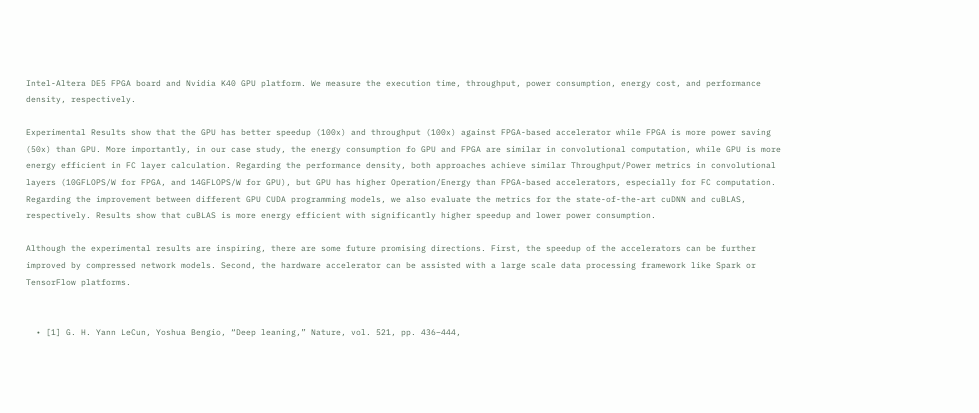Intel-Altera DE5 FPGA board and Nvidia K40 GPU platform. We measure the execution time, throughput, power consumption, energy cost, and performance density, respectively.

Experimental Results show that the GPU has better speedup (100x) and throughput (100x) against FPGA-based accelerator while FPGA is more power saving (50x) than GPU. More importantly, in our case study, the energy consumption fo GPU and FPGA are similar in convolutional computation, while GPU is more energy efficient in FC layer calculation. Regarding the performance density, both approaches achieve similar Throughput/Power metrics in convolutional layers (10GFLOPS/W for FPGA, and 14GFLOPS/W for GPU), but GPU has higher Operation/Energy than FPGA-based accelerators, especially for FC computation. Regarding the improvement between different GPU CUDA programming models, we also evaluate the metrics for the state-of-the-art cuDNN and cuBLAS, respectively. Results show that cuBLAS is more energy efficient with significantly higher speedup and lower power consumption.

Although the experimental results are inspiring, there are some future promising directions. First, the speedup of the accelerators can be further improved by compressed network models. Second, the hardware accelerator can be assisted with a large scale data processing framework like Spark or TensorFlow platforms.


  • [1] G. H. Yann LeCun, Yoshua Bengio, “Deep leaning,” Nature, vol. 521, pp. 436–444,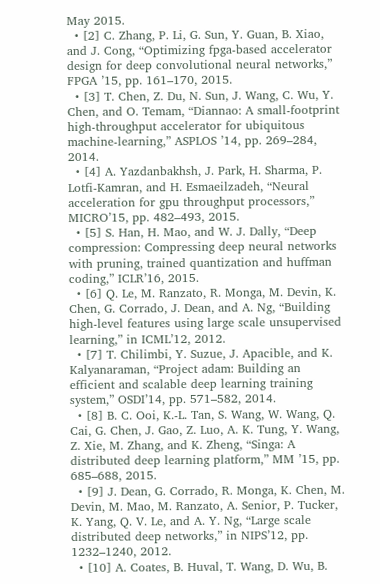May 2015.
  • [2] C. Zhang, P. Li, G. Sun, Y. Guan, B. Xiao, and J. Cong, “Optimizing fpga-based accelerator design for deep convolutional neural networks,” FPGA ’15, pp. 161–170, 2015.
  • [3] T. Chen, Z. Du, N. Sun, J. Wang, C. Wu, Y. Chen, and O. Temam, “Diannao: A small-footprint high-throughput accelerator for ubiquitous machine-learning,” ASPLOS ’14, pp. 269–284, 2014.
  • [4] A. Yazdanbakhsh, J. Park, H. Sharma, P. Lotfi-Kamran, and H. Esmaeilzadeh, “Neural acceleration for gpu throughput processors,” MICRO’15, pp. 482–493, 2015.
  • [5] S. Han, H. Mao, and W. J. Dally, “Deep compression: Compressing deep neural networks with pruning, trained quantization and huffman coding,” ICLR’16, 2015.
  • [6] Q. Le, M. Ranzato, R. Monga, M. Devin, K. Chen, G. Corrado, J. Dean, and A. Ng, “Building high-level features using large scale unsupervised learning,” in ICML’12, 2012.
  • [7] T. Chilimbi, Y. Suzue, J. Apacible, and K. Kalyanaraman, “Project adam: Building an efficient and scalable deep learning training system,” OSDI’14, pp. 571–582, 2014.
  • [8] B. C. Ooi, K.-L. Tan, S. Wang, W. Wang, Q. Cai, G. Chen, J. Gao, Z. Luo, A. K. Tung, Y. Wang, Z. Xie, M. Zhang, and K. Zheng, “Singa: A distributed deep learning platform,” MM ’15, pp. 685–688, 2015.
  • [9] J. Dean, G. Corrado, R. Monga, K. Chen, M. Devin, M. Mao, M. Ranzato, A. Senior, P. Tucker, K. Yang, Q. V. Le, and A. Y. Ng, “Large scale distributed deep networks,” in NIPS’12, pp. 1232–1240, 2012.
  • [10] A. Coates, B. Huval, T. Wang, D. Wu, B.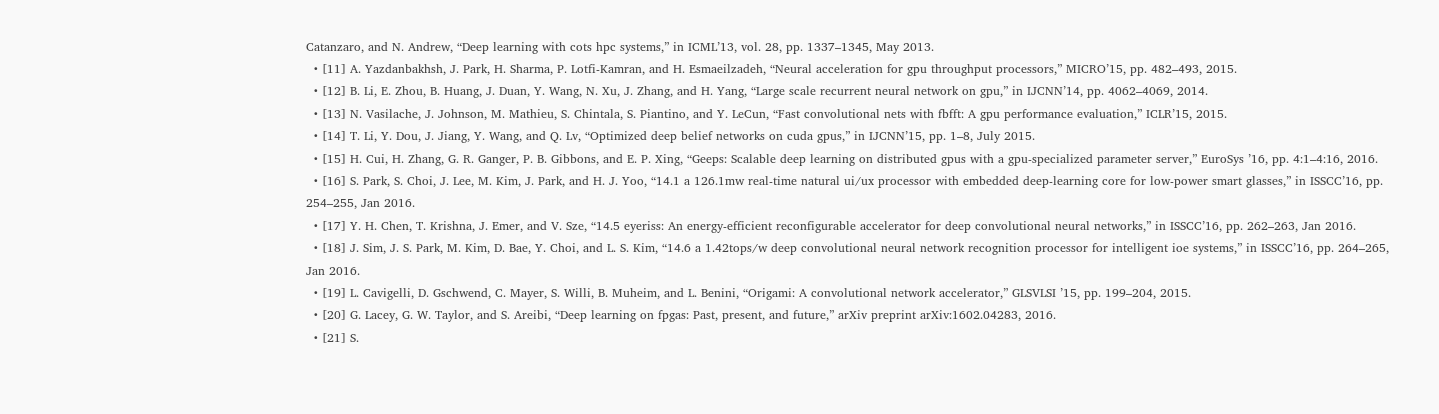Catanzaro, and N. Andrew, “Deep learning with cots hpc systems,” in ICML’13, vol. 28, pp. 1337–1345, May 2013.
  • [11] A. Yazdanbakhsh, J. Park, H. Sharma, P. Lotfi-Kamran, and H. Esmaeilzadeh, “Neural acceleration for gpu throughput processors,” MICRO’15, pp. 482–493, 2015.
  • [12] B. Li, E. Zhou, B. Huang, J. Duan, Y. Wang, N. Xu, J. Zhang, and H. Yang, “Large scale recurrent neural network on gpu,” in IJCNN’14, pp. 4062–4069, 2014.
  • [13] N. Vasilache, J. Johnson, M. Mathieu, S. Chintala, S. Piantino, and Y. LeCun, “Fast convolutional nets with fbfft: A gpu performance evaluation,” ICLR’15, 2015.
  • [14] T. Li, Y. Dou, J. Jiang, Y. Wang, and Q. Lv, “Optimized deep belief networks on cuda gpus,” in IJCNN’15, pp. 1–8, July 2015.
  • [15] H. Cui, H. Zhang, G. R. Ganger, P. B. Gibbons, and E. P. Xing, “Geeps: Scalable deep learning on distributed gpus with a gpu-specialized parameter server,” EuroSys ’16, pp. 4:1–4:16, 2016.
  • [16] S. Park, S. Choi, J. Lee, M. Kim, J. Park, and H. J. Yoo, “14.1 a 126.1mw real-time natural ui/ux processor with embedded deep-learning core for low-power smart glasses,” in ISSCC’16, pp. 254–255, Jan 2016.
  • [17] Y. H. Chen, T. Krishna, J. Emer, and V. Sze, “14.5 eyeriss: An energy-efficient reconfigurable accelerator for deep convolutional neural networks,” in ISSCC’16, pp. 262–263, Jan 2016.
  • [18] J. Sim, J. S. Park, M. Kim, D. Bae, Y. Choi, and L. S. Kim, “14.6 a 1.42tops/w deep convolutional neural network recognition processor for intelligent ioe systems,” in ISSCC’16, pp. 264–265, Jan 2016.
  • [19] L. Cavigelli, D. Gschwend, C. Mayer, S. Willi, B. Muheim, and L. Benini, “Origami: A convolutional network accelerator,” GLSVLSI ’15, pp. 199–204, 2015.
  • [20] G. Lacey, G. W. Taylor, and S. Areibi, “Deep learning on fpgas: Past, present, and future,” arXiv preprint arXiv:1602.04283, 2016.
  • [21] S.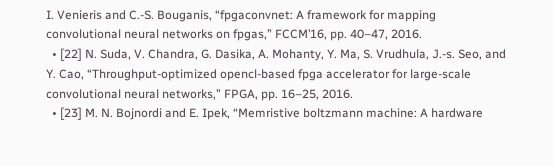I. Venieris and C.-S. Bouganis, “fpgaconvnet: A framework for mapping convolutional neural networks on fpgas,” FCCM’16, pp. 40–47, 2016.
  • [22] N. Suda, V. Chandra, G. Dasika, A. Mohanty, Y. Ma, S. Vrudhula, J.-s. Seo, and Y. Cao, “Throughput-optimized opencl-based fpga accelerator for large-scale convolutional neural networks,” FPGA, pp. 16–25, 2016.
  • [23] M. N. Bojnordi and E. Ipek, “Memristive boltzmann machine: A hardware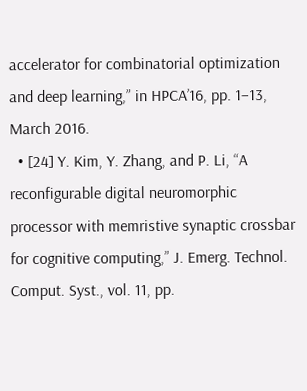accelerator for combinatorial optimization and deep learning,” in HPCA’16, pp. 1–13, March 2016.
  • [24] Y. Kim, Y. Zhang, and P. Li, “A reconfigurable digital neuromorphic processor with memristive synaptic crossbar for cognitive computing,” J. Emerg. Technol. Comput. Syst., vol. 11, pp.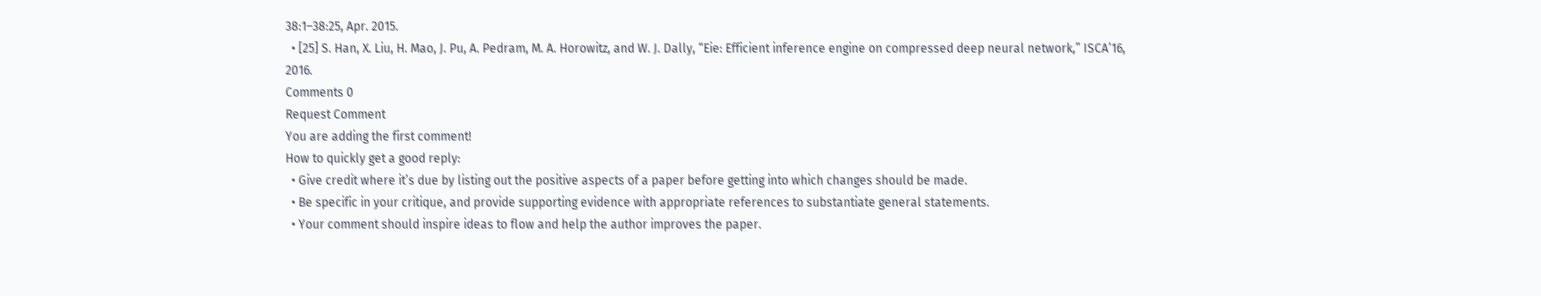38:1–38:25, Apr. 2015.
  • [25] S. Han, X. Liu, H. Mao, J. Pu, A. Pedram, M. A. Horowitz, and W. J. Dally, “Eie: Efficient inference engine on compressed deep neural network,” ISCA’16, 2016.
Comments 0
Request Comment
You are adding the first comment!
How to quickly get a good reply:
  • Give credit where it’s due by listing out the positive aspects of a paper before getting into which changes should be made.
  • Be specific in your critique, and provide supporting evidence with appropriate references to substantiate general statements.
  • Your comment should inspire ideas to flow and help the author improves the paper.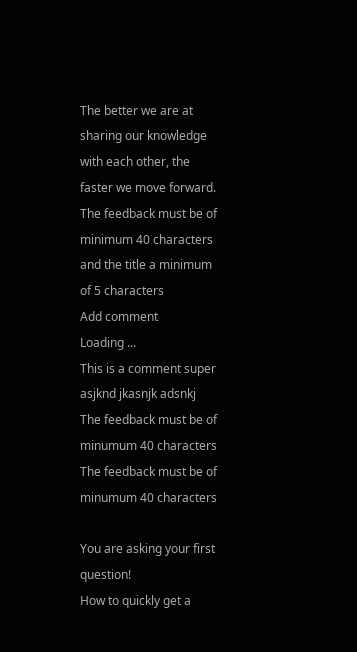The better we are at sharing our knowledge with each other, the faster we move forward.
The feedback must be of minimum 40 characters and the title a minimum of 5 characters
Add comment
Loading ...
This is a comment super asjknd jkasnjk adsnkj
The feedback must be of minumum 40 characters
The feedback must be of minumum 40 characters

You are asking your first question!
How to quickly get a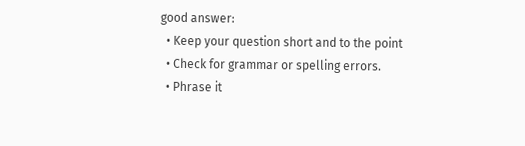good answer:
  • Keep your question short and to the point
  • Check for grammar or spelling errors.
  • Phrase it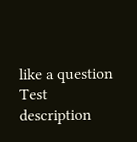like a question
Test description